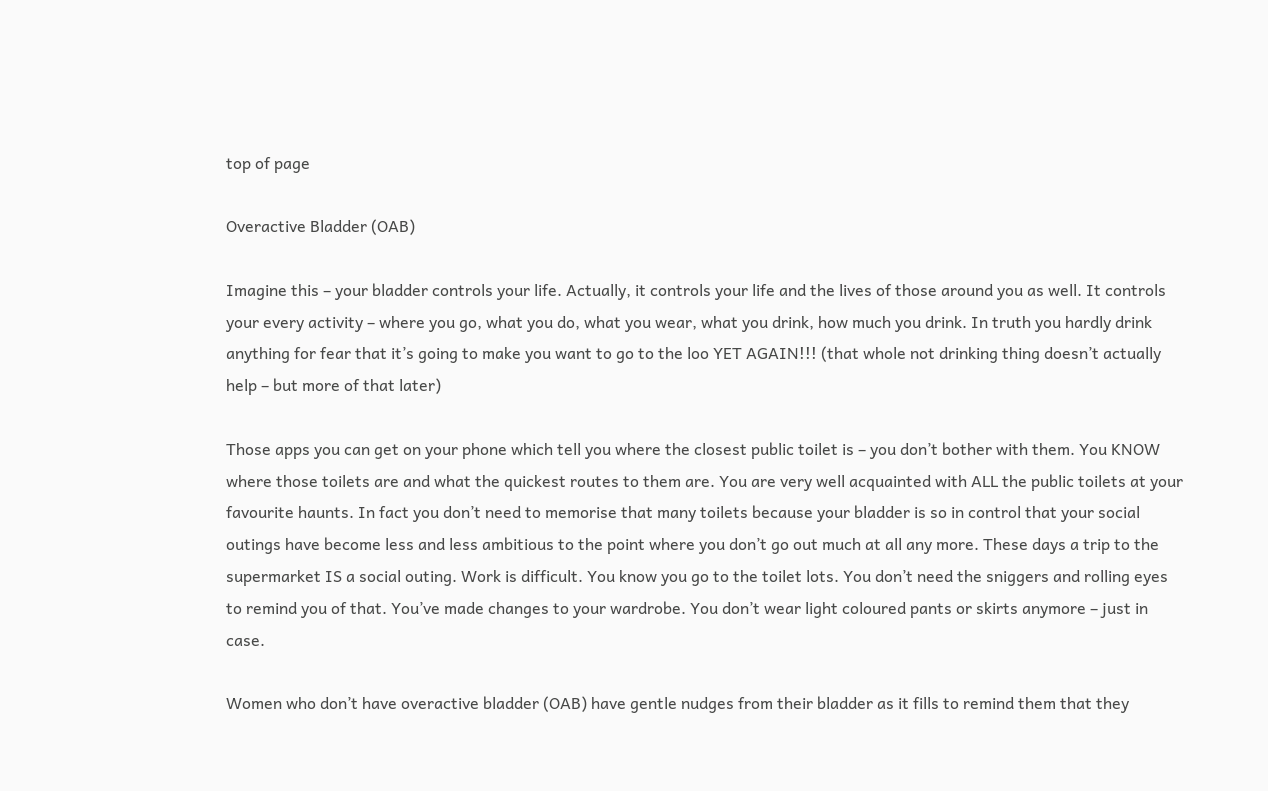top of page

Overactive Bladder (OAB)

Imagine this – your bladder controls your life. Actually, it controls your life and the lives of those around you as well. It controls your every activity – where you go, what you do, what you wear, what you drink, how much you drink. In truth you hardly drink anything for fear that it’s going to make you want to go to the loo YET AGAIN!!! (that whole not drinking thing doesn’t actually help – but more of that later)

Those apps you can get on your phone which tell you where the closest public toilet is – you don’t bother with them. You KNOW where those toilets are and what the quickest routes to them are. You are very well acquainted with ALL the public toilets at your favourite haunts. In fact you don’t need to memorise that many toilets because your bladder is so in control that your social outings have become less and less ambitious to the point where you don’t go out much at all any more. These days a trip to the supermarket IS a social outing. Work is difficult. You know you go to the toilet lots. You don’t need the sniggers and rolling eyes to remind you of that. You’ve made changes to your wardrobe. You don’t wear light coloured pants or skirts anymore – just in case.

Women who don’t have overactive bladder (OAB) have gentle nudges from their bladder as it fills to remind them that they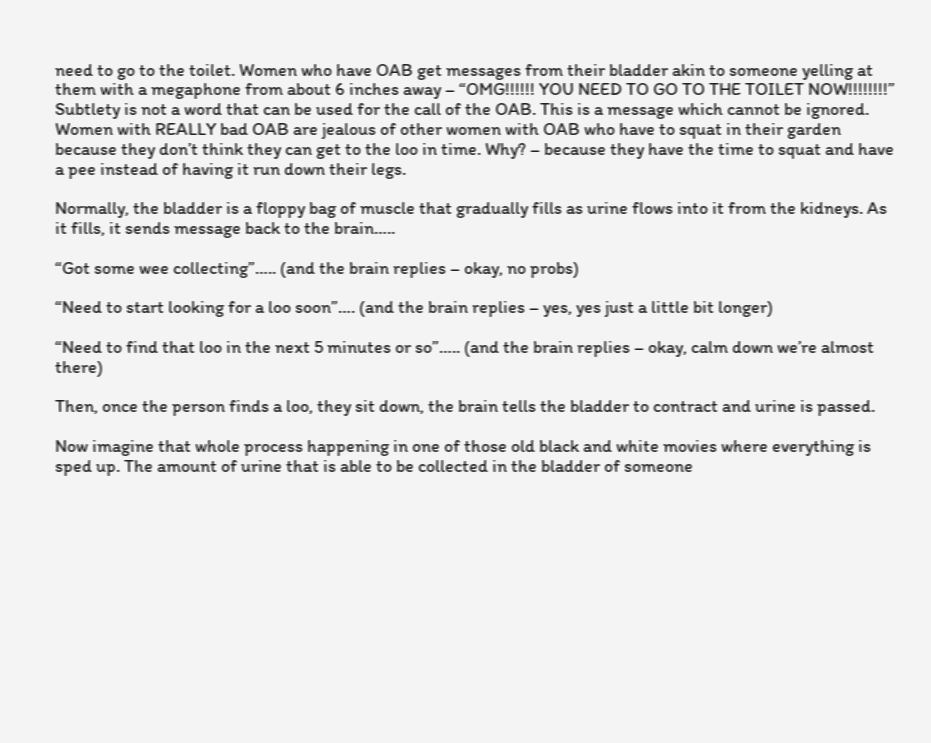need to go to the toilet. Women who have OAB get messages from their bladder akin to someone yelling at them with a megaphone from about 6 inches away – “OMG!!!!!! YOU NEED TO GO TO THE TOILET NOW!!!!!!!!” Subtlety is not a word that can be used for the call of the OAB. This is a message which cannot be ignored. Women with REALLY bad OAB are jealous of other women with OAB who have to squat in their garden because they don’t think they can get to the loo in time. Why? – because they have the time to squat and have a pee instead of having it run down their legs.

Normally, the bladder is a floppy bag of muscle that gradually fills as urine flows into it from the kidneys. As it fills, it sends message back to the brain…..

“Got some wee collecting”….. (and the brain replies – okay, no probs)

“Need to start looking for a loo soon”…. (and the brain replies – yes, yes just a little bit longer)

“Need to find that loo in the next 5 minutes or so”….. (and the brain replies – okay, calm down we’re almost there)

Then, once the person finds a loo, they sit down, the brain tells the bladder to contract and urine is passed.

Now imagine that whole process happening in one of those old black and white movies where everything is sped up. The amount of urine that is able to be collected in the bladder of someone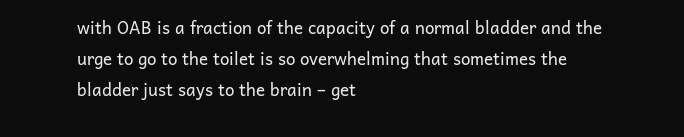with OAB is a fraction of the capacity of a normal bladder and the urge to go to the toilet is so overwhelming that sometimes the bladder just says to the brain – get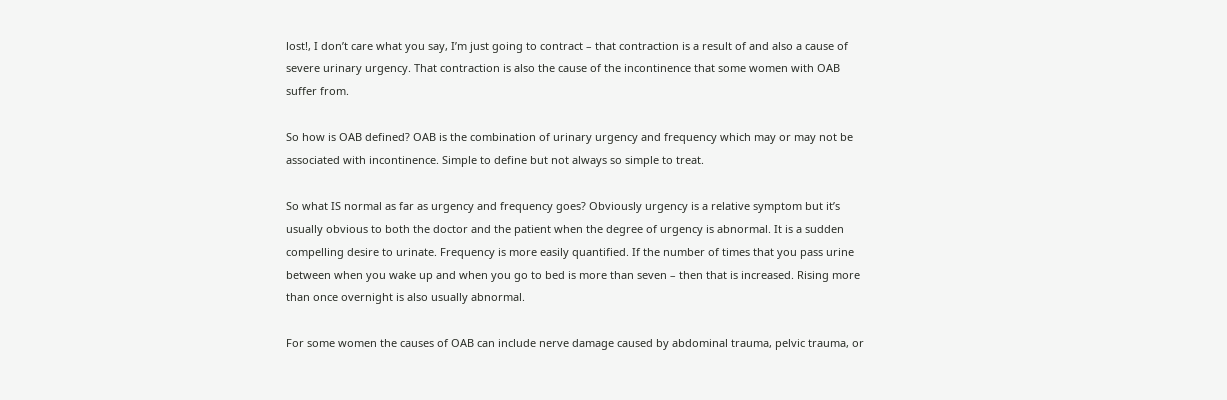lost!, I don’t care what you say, I’m just going to contract – that contraction is a result of and also a cause of severe urinary urgency. That contraction is also the cause of the incontinence that some women with OAB suffer from.

So how is OAB defined? OAB is the combination of urinary urgency and frequency which may or may not be associated with incontinence. Simple to define but not always so simple to treat.

So what IS normal as far as urgency and frequency goes? Obviously urgency is a relative symptom but it’s usually obvious to both the doctor and the patient when the degree of urgency is abnormal. It is a sudden compelling desire to urinate. Frequency is more easily quantified. If the number of times that you pass urine between when you wake up and when you go to bed is more than seven – then that is increased. Rising more than once overnight is also usually abnormal.

For some women the causes of OAB can include nerve damage caused by abdominal trauma, pelvic trauma, or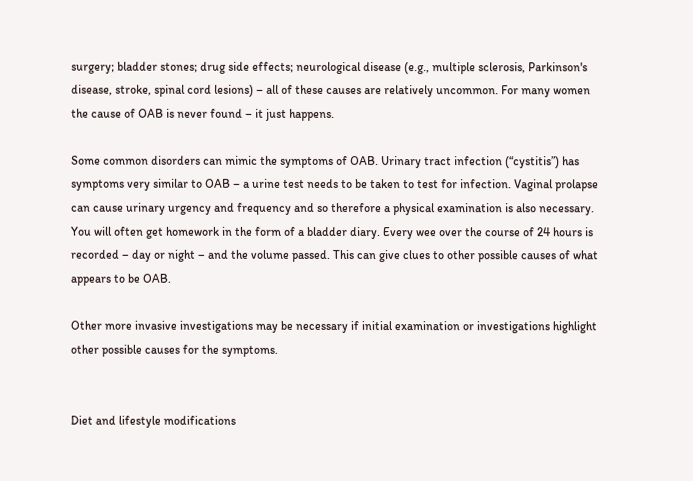surgery; bladder stones; drug side effects; neurological disease (e.g., multiple sclerosis, Parkinson's disease, stroke, spinal cord lesions) – all of these causes are relatively uncommon. For many women the cause of OAB is never found – it just happens.

Some common disorders can mimic the symptoms of OAB. Urinary tract infection (“cystitis”) has symptoms very similar to OAB – a urine test needs to be taken to test for infection. Vaginal prolapse can cause urinary urgency and frequency and so therefore a physical examination is also necessary. You will often get homework in the form of a bladder diary. Every wee over the course of 24 hours is recorded – day or night – and the volume passed. This can give clues to other possible causes of what appears to be OAB.

Other more invasive investigations may be necessary if initial examination or investigations highlight other possible causes for the symptoms.


Diet and lifestyle modifications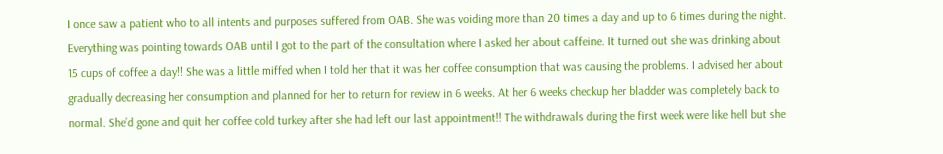I once saw a patient who to all intents and purposes suffered from OAB. She was voiding more than 20 times a day and up to 6 times during the night. Everything was pointing towards OAB until I got to the part of the consultation where I asked her about caffeine. It turned out she was drinking about 15 cups of coffee a day!! She was a little miffed when I told her that it was her coffee consumption that was causing the problems. I advised her about gradually decreasing her consumption and planned for her to return for review in 6 weeks. At her 6 weeks checkup her bladder was completely back to normal. She’d gone and quit her coffee cold turkey after she had left our last appointment!! The withdrawals during the first week were like hell but she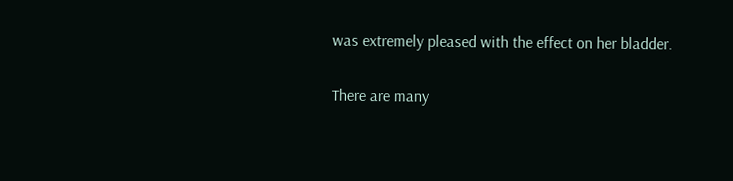was extremely pleased with the effect on her bladder.

There are many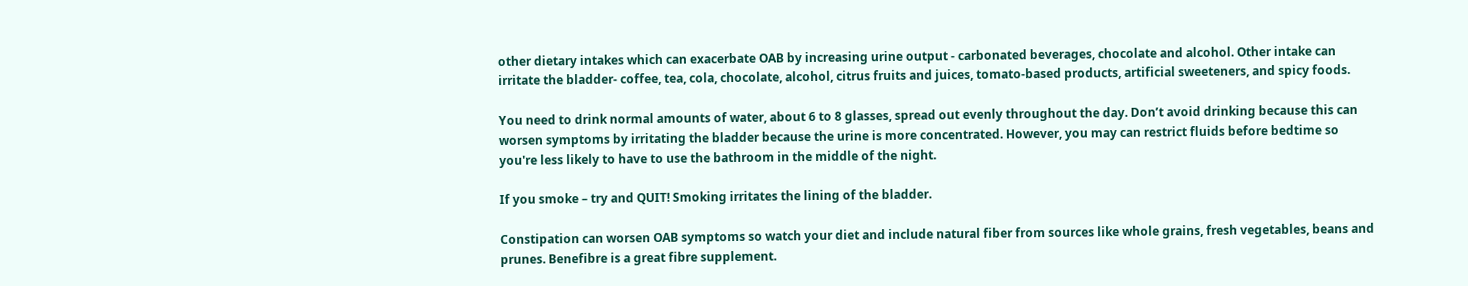other dietary intakes which can exacerbate OAB by increasing urine output - carbonated beverages, chocolate and alcohol. Other intake can irritate the bladder- coffee, tea, cola, chocolate, alcohol, citrus fruits and juices, tomato-based products, artificial sweeteners, and spicy foods.

You need to drink normal amounts of water, about 6 to 8 glasses, spread out evenly throughout the day. Don’t avoid drinking because this can worsen symptoms by irritating the bladder because the urine is more concentrated. However, you may can restrict fluids before bedtime so you're less likely to have to use the bathroom in the middle of the night.

If you smoke – try and QUIT! Smoking irritates the lining of the bladder.

Constipation can worsen OAB symptoms so watch your diet and include natural fiber from sources like whole grains, fresh vegetables, beans and prunes. Benefibre is a great fibre supplement.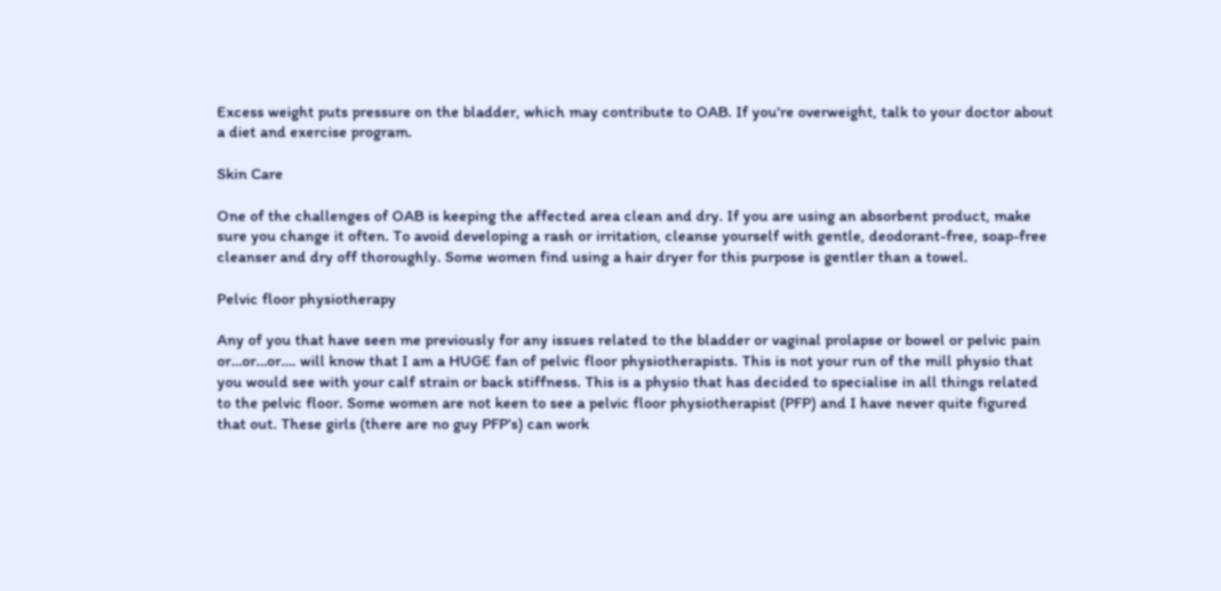Excess weight puts pressure on the bladder, which may contribute to OAB. If you're overweight, talk to your doctor about a diet and exercise program.

Skin Care

One of the challenges of OAB is keeping the affected area clean and dry. If you are using an absorbent product, make sure you change it often. To avoid developing a rash or irritation, cleanse yourself with gentle, deodorant-free, soap-free cleanser and dry off thoroughly. Some women find using a hair dryer for this purpose is gentler than a towel.

Pelvic floor physiotherapy

Any of you that have seen me previously for any issues related to the bladder or vaginal prolapse or bowel or pelvic pain or…or…or…. will know that I am a HUGE fan of pelvic floor physiotherapists. This is not your run of the mill physio that you would see with your calf strain or back stiffness. This is a physio that has decided to specialise in all things related to the pelvic floor. Some women are not keen to see a pelvic floor physiotherapist (PFP) and I have never quite figured that out. These girls (there are no guy PFP’s) can work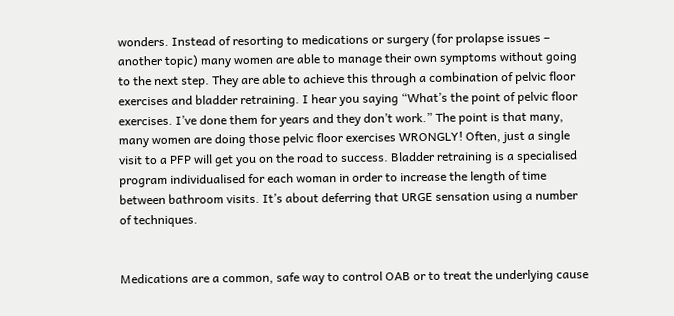wonders. Instead of resorting to medications or surgery (for prolapse issues – another topic) many women are able to manage their own symptoms without going to the next step. They are able to achieve this through a combination of pelvic floor exercises and bladder retraining. I hear you saying “What’s the point of pelvic floor exercises. I’ve done them for years and they don’t work.” The point is that many, many women are doing those pelvic floor exercises WRONGLY! Often, just a single visit to a PFP will get you on the road to success. Bladder retraining is a specialised program individualised for each woman in order to increase the length of time between bathroom visits. It’s about deferring that URGE sensation using a number of techniques.


Medications are a common, safe way to control OAB or to treat the underlying cause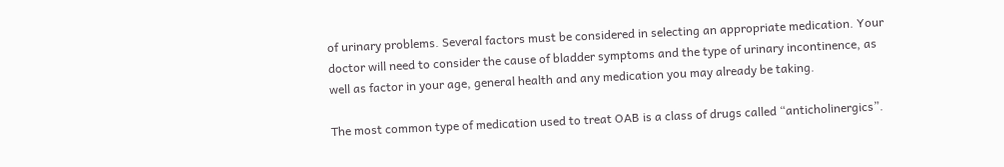of urinary problems. Several factors must be considered in selecting an appropriate medication. Your doctor will need to consider the cause of bladder symptoms and the type of urinary incontinence, as well as factor in your age, general health and any medication you may already be taking.

The most common type of medication used to treat OAB is a class of drugs called “anticholinergics”.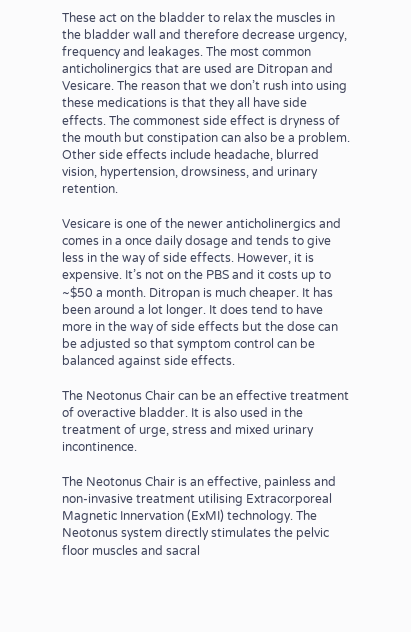These act on the bladder to relax the muscles in the bladder wall and therefore decrease urgency, frequency and leakages. The most common anticholinergics that are used are Ditropan and Vesicare. The reason that we don’t rush into using these medications is that they all have side effects. The commonest side effect is dryness of the mouth but constipation can also be a problem. Other side effects include headache, blurred vision, hypertension, drowsiness, and urinary retention.

Vesicare is one of the newer anticholinergics and comes in a once daily dosage and tends to give less in the way of side effects. However, it is expensive. It’s not on the PBS and it costs up to ~$50 a month. Ditropan is much cheaper. It has been around a lot longer. It does tend to have more in the way of side effects but the dose can be adjusted so that symptom control can be balanced against side effects.

The Neotonus Chair can be an effective treatment of overactive bladder. It is also used in the treatment of urge, stress and mixed urinary incontinence.

The Neotonus Chair is an effective, painless and non-invasive treatment utilising Extracorporeal Magnetic Innervation (ExMI) technology. The Neotonus system directly stimulates the pelvic floor muscles and sacral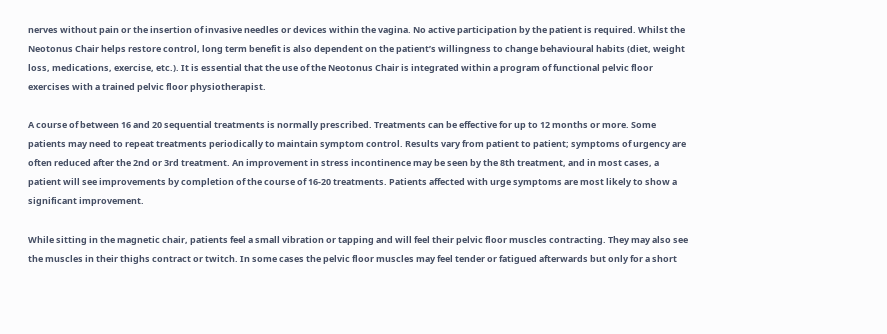nerves without pain or the insertion of invasive needles or devices within the vagina. No active participation by the patient is required. Whilst the Neotonus Chair helps restore control, long term benefit is also dependent on the patient’s willingness to change behavioural habits (diet, weight loss, medications, exercise, etc.). It is essential that the use of the Neotonus Chair is integrated within a program of functional pelvic floor exercises with a trained pelvic floor physiotherapist.

A course of between 16 and 20 sequential treatments is normally prescribed. Treatments can be effective for up to 12 months or more. Some patients may need to repeat treatments periodically to maintain symptom control. Results vary from patient to patient; symptoms of urgency are often reduced after the 2nd or 3rd treatment. An improvement in stress incontinence may be seen by the 8th treatment, and in most cases, a patient will see improvements by completion of the course of 16-20 treatments. Patients affected with urge symptoms are most likely to show a significant improvement.

While sitting in the magnetic chair, patients feel a small vibration or tapping and will feel their pelvic floor muscles contracting. They may also see the muscles in their thighs contract or twitch. In some cases the pelvic floor muscles may feel tender or fatigued afterwards but only for a short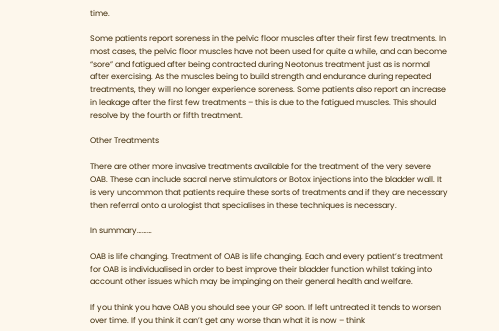time.

Some patients report soreness in the pelvic floor muscles after their first few treatments. In most cases, the pelvic floor muscles have not been used for quite a while, and can become “sore” and fatigued after being contracted during Neotonus treatment just as is normal after exercising. As the muscles being to build strength and endurance during repeated treatments, they will no longer experience soreness. Some patients also report an increase in leakage after the first few treatments – this is due to the fatigued muscles. This should resolve by the fourth or fifth treatment.

Other Treatments

There are other more invasive treatments available for the treatment of the very severe OAB. These can include sacral nerve stimulators or Botox injections into the bladder wall. It is very uncommon that patients require these sorts of treatments and if they are necessary then referral onto a urologist that specialises in these techniques is necessary.

In summary………

OAB is life changing. Treatment of OAB is life changing. Each and every patient’s treatment for OAB is individualised in order to best improve their bladder function whilst taking into account other issues which may be impinging on their general health and welfare.

If you think you have OAB you should see your GP soon. If left untreated it tends to worsen over time. If you think it can’t get any worse than what it is now – think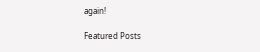again!

Featured Posts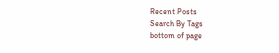Recent Posts
Search By Tags
bottom of page